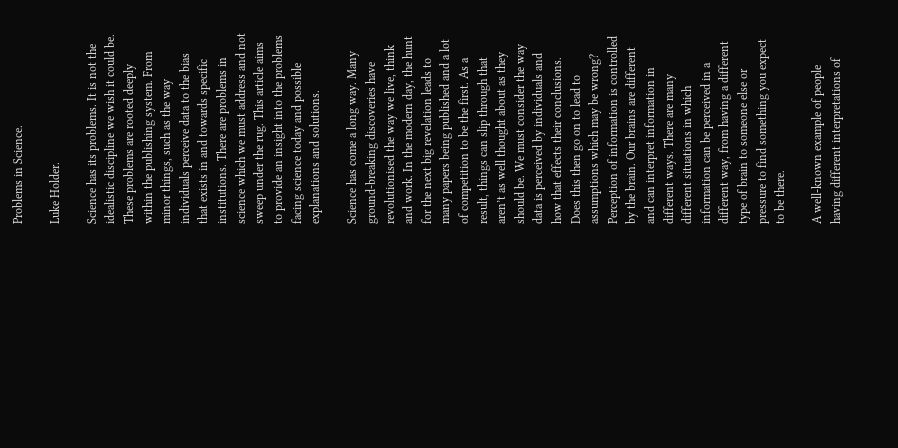Problems in Science.

Luke Holder.

Science has its problems. It is not the idealistic discipline we wish it could be. These problems are rooted deeply within the publishing system. From minor things, such as the way individuals perceive data to the bias that exists in and towards specific institutions. There are problems in science which we must address and not sweep under the rug. This article aims to provide an insight into the problems facing science today and possible explanations and solutions.

Science has come a long way. Many ground-breaking discoveries have revolutionised the way we live, think and work. In the modern day, the hunt for the next big revelation leads to many papers being published and a lot of competition to be the first. As a result, things can slip through that aren’t as well thought about as they should be. We must consider the way data is perceived by individuals and how that effects their conclusions. Does this then go on to lead to assumptions which may be wrong? Perception of information is controlled by the brain. Our brains are different and can interpret information in different ways. There are many different situations in which information can be perceived in a different way, from having a different type of brain to someone else or pressure to find something you expect to be there.

A well-known example of people having different interpretations of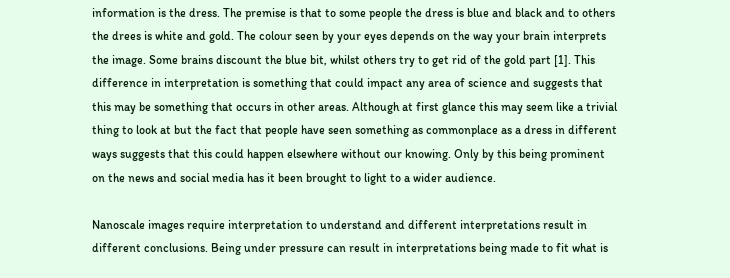information is the dress. The premise is that to some people the dress is blue and black and to others the drees is white and gold. The colour seen by your eyes depends on the way your brain interprets the image. Some brains discount the blue bit, whilst others try to get rid of the gold part [1]. This difference in interpretation is something that could impact any area of science and suggests that this may be something that occurs in other areas. Although at first glance this may seem like a trivial thing to look at but the fact that people have seen something as commonplace as a dress in different ways suggests that this could happen elsewhere without our knowing. Only by this being prominent on the news and social media has it been brought to light to a wider audience.

Nanoscale images require interpretation to understand and different interpretations result in different conclusions. Being under pressure can result in interpretations being made to fit what is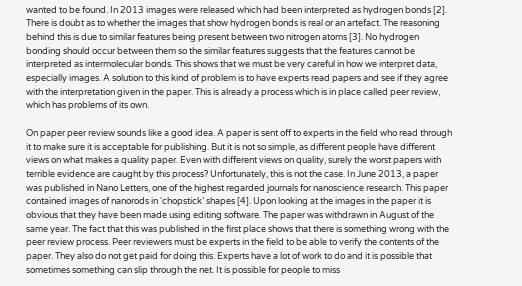wanted to be found. In 2013 images were released which had been interpreted as hydrogen bonds [2]. There is doubt as to whether the images that show hydrogen bonds is real or an artefact. The reasoning behind this is due to similar features being present between two nitrogen atoms [3]. No hydrogen bonding should occur between them so the similar features suggests that the features cannot be interpreted as intermolecular bonds. This shows that we must be very careful in how we interpret data, especially images. A solution to this kind of problem is to have experts read papers and see if they agree with the interpretation given in the paper. This is already a process which is in place called peer review, which has problems of its own.

On paper peer review sounds like a good idea. A paper is sent off to experts in the field who read through it to make sure it is acceptable for publishing. But it is not so simple, as different people have different views on what makes a quality paper. Even with different views on quality, surely the worst papers with terrible evidence are caught by this process? Unfortunately, this is not the case. In June 2013, a paper was published in Nano Letters, one of the highest regarded journals for nanoscience research. This paper contained images of nanorods in ‘chopstick’ shapes [4]. Upon looking at the images in the paper it is obvious that they have been made using editing software. The paper was withdrawn in August of the same year. The fact that this was published in the first place shows that there is something wrong with the peer review process. Peer reviewers must be experts in the field to be able to verify the contents of the paper. They also do not get paid for doing this. Experts have a lot of work to do and it is possible that sometimes something can slip through the net. It is possible for people to miss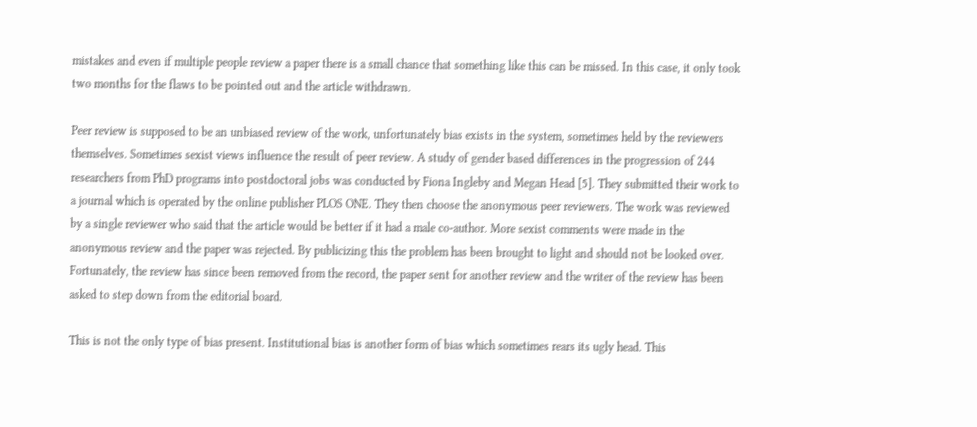mistakes and even if multiple people review a paper there is a small chance that something like this can be missed. In this case, it only took two months for the flaws to be pointed out and the article withdrawn.

Peer review is supposed to be an unbiased review of the work, unfortunately bias exists in the system, sometimes held by the reviewers themselves. Sometimes sexist views influence the result of peer review. A study of gender based differences in the progression of 244 researchers from PhD programs into postdoctoral jobs was conducted by Fiona Ingleby and Megan Head [5]. They submitted their work to a journal which is operated by the online publisher PLOS ONE. They then choose the anonymous peer reviewers. The work was reviewed by a single reviewer who said that the article would be better if it had a male co-author. More sexist comments were made in the anonymous review and the paper was rejected. By publicizing this the problem has been brought to light and should not be looked over. Fortunately, the review has since been removed from the record, the paper sent for another review and the writer of the review has been asked to step down from the editorial board.

This is not the only type of bias present. Institutional bias is another form of bias which sometimes rears its ugly head. This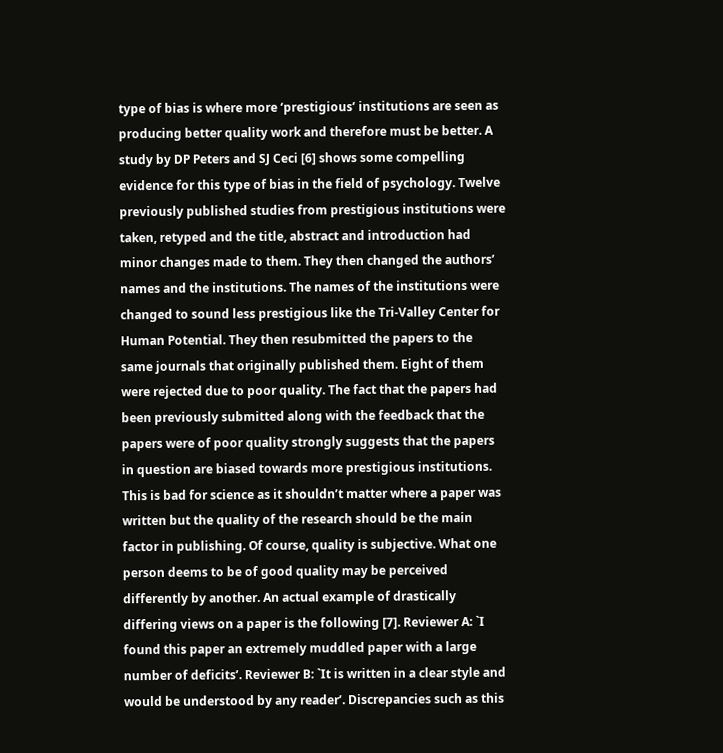type of bias is where more ‘prestigious’ institutions are seen as producing better quality work and therefore must be better. A study by DP Peters and SJ Ceci [6] shows some compelling evidence for this type of bias in the field of psychology. Twelve previously published studies from prestigious institutions were taken, retyped and the title, abstract and introduction had minor changes made to them. They then changed the authors’ names and the institutions. The names of the institutions were changed to sound less prestigious like the Tri-Valley Center for Human Potential. They then resubmitted the papers to the same journals that originally published them. Eight of them were rejected due to poor quality. The fact that the papers had been previously submitted along with the feedback that the papers were of poor quality strongly suggests that the papers in question are biased towards more prestigious institutions. This is bad for science as it shouldn’t matter where a paper was written but the quality of the research should be the main factor in publishing. Of course, quality is subjective. What one person deems to be of good quality may be perceived differently by another. An actual example of drastically differing views on a paper is the following [7]. Reviewer A: `I found this paper an extremely muddled paper with a large number of deficits’. Reviewer B: `It is written in a clear style and would be understood by any reader’. Discrepancies such as this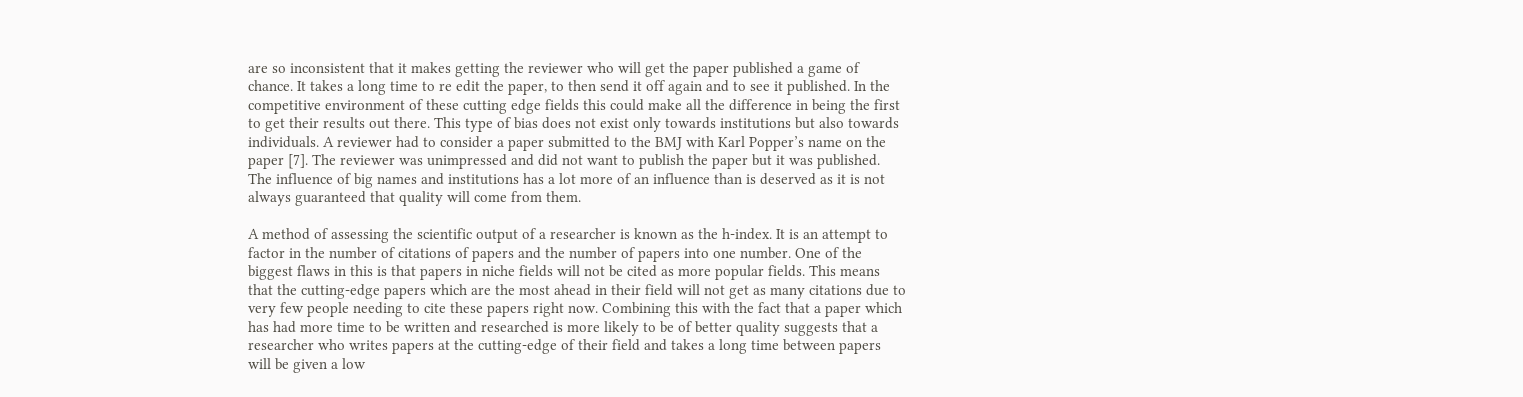are so inconsistent that it makes getting the reviewer who will get the paper published a game of chance. It takes a long time to re edit the paper, to then send it off again and to see it published. In the competitive environment of these cutting edge fields this could make all the difference in being the first to get their results out there. This type of bias does not exist only towards institutions but also towards individuals. A reviewer had to consider a paper submitted to the BMJ with Karl Popper’s name on the paper [7]. The reviewer was unimpressed and did not want to publish the paper but it was published. The influence of big names and institutions has a lot more of an influence than is deserved as it is not always guaranteed that quality will come from them.

A method of assessing the scientific output of a researcher is known as the h-index. It is an attempt to factor in the number of citations of papers and the number of papers into one number. One of the biggest flaws in this is that papers in niche fields will not be cited as more popular fields. This means that the cutting-edge papers which are the most ahead in their field will not get as many citations due to very few people needing to cite these papers right now. Combining this with the fact that a paper which has had more time to be written and researched is more likely to be of better quality suggests that a researcher who writes papers at the cutting-edge of their field and takes a long time between papers will be given a low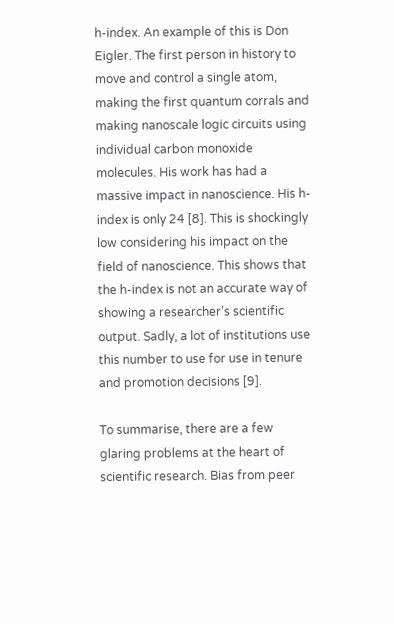h-index. An example of this is Don Eigler. The first person in history to move and control a single atom, making the first quantum corrals and making nanoscale logic circuits using individual carbon monoxide molecules. His work has had a massive impact in nanoscience. His h-index is only 24 [8]. This is shockingly low considering his impact on the field of nanoscience. This shows that the h-index is not an accurate way of showing a researcher’s scientific output. Sadly, a lot of institutions use this number to use for use in tenure and promotion decisions [9].

To summarise, there are a few glaring problems at the heart of scientific research. Bias from peer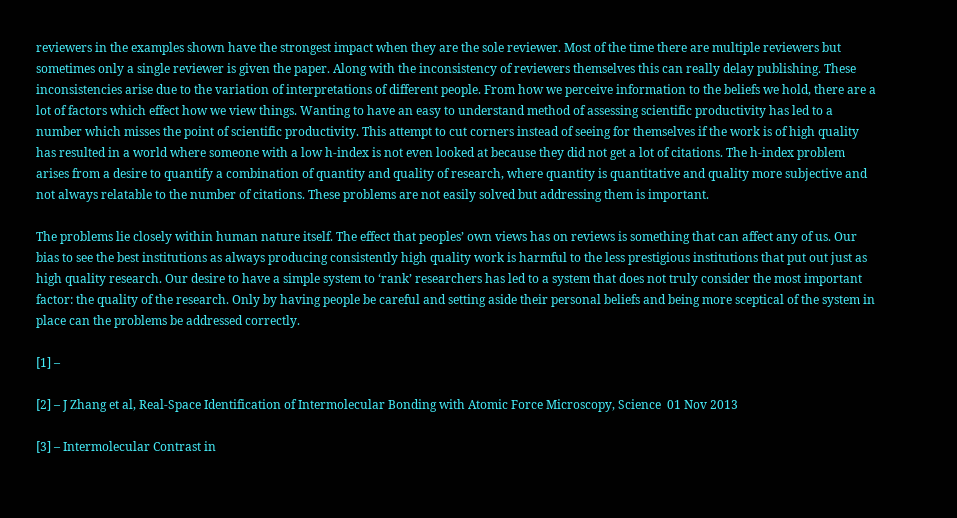reviewers in the examples shown have the strongest impact when they are the sole reviewer. Most of the time there are multiple reviewers but sometimes only a single reviewer is given the paper. Along with the inconsistency of reviewers themselves this can really delay publishing. These inconsistencies arise due to the variation of interpretations of different people. From how we perceive information to the beliefs we hold, there are a lot of factors which effect how we view things. Wanting to have an easy to understand method of assessing scientific productivity has led to a number which misses the point of scientific productivity. This attempt to cut corners instead of seeing for themselves if the work is of high quality has resulted in a world where someone with a low h-index is not even looked at because they did not get a lot of citations. The h-index problem arises from a desire to quantify a combination of quantity and quality of research, where quantity is quantitative and quality more subjective and not always relatable to the number of citations. These problems are not easily solved but addressing them is important.

The problems lie closely within human nature itself. The effect that peoples’ own views has on reviews is something that can affect any of us. Our bias to see the best institutions as always producing consistently high quality work is harmful to the less prestigious institutions that put out just as high quality research. Our desire to have a simple system to ‘rank’ researchers has led to a system that does not truly consider the most important factor: the quality of the research. Only by having people be careful and setting aside their personal beliefs and being more sceptical of the system in place can the problems be addressed correctly.

[1] –

[2] – J Zhang et al, Real-Space Identification of Intermolecular Bonding with Atomic Force Microscopy, Science  01 Nov 2013

[3] – Intermolecular Contrast in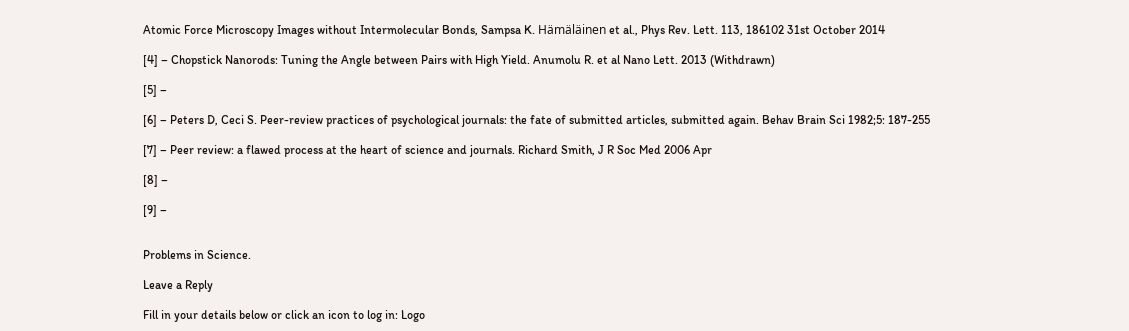Atomic Force Microscopy Images without Intermolecular Bonds, Sampsa K. Hämäläinen et al., Phys Rev. Lett. 113, 186102 31st October 2014

[4] – Chopstick Nanorods: Tuning the Angle between Pairs with High Yield. Anumolu R. et al Nano Lett. 2013 (Withdrawn)

[5] –

[6] – Peters D, Ceci S. Peer-review practices of psychological journals: the fate of submitted articles, submitted again. Behav Brain Sci 1982;5: 187-255

[7] – Peer review: a flawed process at the heart of science and journals. Richard Smith, J R Soc Med 2006 Apr

[8] –

[9] –


Problems in Science.

Leave a Reply

Fill in your details below or click an icon to log in: Logo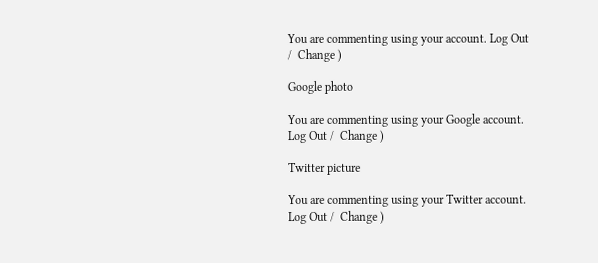You are commenting using your account. Log Out /  Change )

Google photo

You are commenting using your Google account. Log Out /  Change )

Twitter picture

You are commenting using your Twitter account. Log Out /  Change )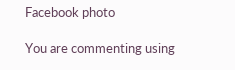Facebook photo

You are commenting using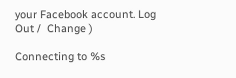your Facebook account. Log Out /  Change )

Connecting to %s